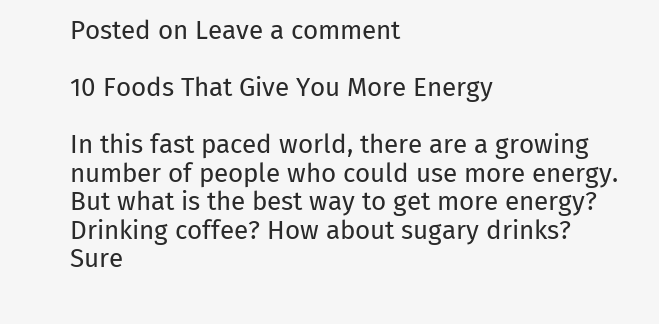Posted on Leave a comment

10 Foods That Give You More Energy

In this fast paced world, there are a growing number of people who could use more energy. But what is the best way to get more energy? Drinking coffee? How about sugary drinks? Sure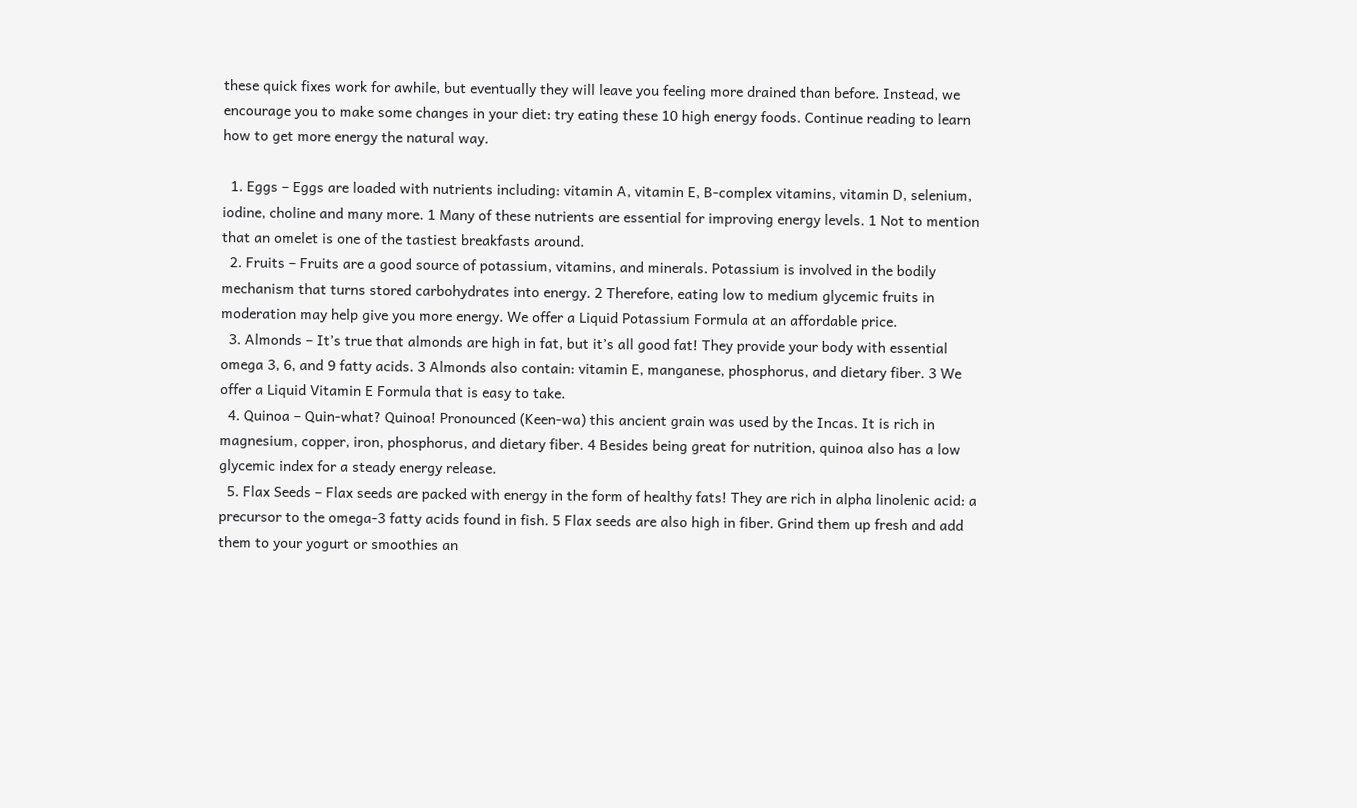these quick fixes work for awhile, but eventually they will leave you feeling more drained than before. Instead, we encourage you to make some changes in your diet: try eating these 10 high energy foods. Continue reading to learn how to get more energy the natural way.

  1. Eggs – Eggs are loaded with nutrients including: vitamin A, vitamin E, B-complex vitamins, vitamin D, selenium, iodine, choline and many more. 1 Many of these nutrients are essential for improving energy levels. 1 Not to mention that an omelet is one of the tastiest breakfasts around.
  2. Fruits – Fruits are a good source of potassium, vitamins, and minerals. Potassium is involved in the bodily mechanism that turns stored carbohydrates into energy. 2 Therefore, eating low to medium glycemic fruits in moderation may help give you more energy. We offer a Liquid Potassium Formula at an affordable price.
  3. Almonds – It’s true that almonds are high in fat, but it’s all good fat! They provide your body with essential omega 3, 6, and 9 fatty acids. 3 Almonds also contain: vitamin E, manganese, phosphorus, and dietary fiber. 3 We offer a Liquid Vitamin E Formula that is easy to take.
  4. Quinoa – Quin-what? Quinoa! Pronounced (Keen-wa) this ancient grain was used by the Incas. It is rich in magnesium, copper, iron, phosphorus, and dietary fiber. 4 Besides being great for nutrition, quinoa also has a low glycemic index for a steady energy release.
  5. Flax Seeds – Flax seeds are packed with energy in the form of healthy fats! They are rich in alpha linolenic acid: a precursor to the omega-3 fatty acids found in fish. 5 Flax seeds are also high in fiber. Grind them up fresh and add them to your yogurt or smoothies an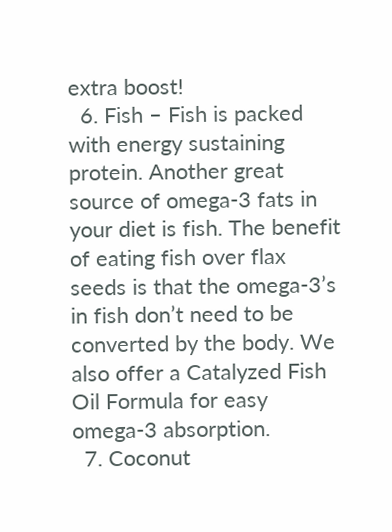extra boost!
  6. Fish – Fish is packed with energy sustaining protein. Another great source of omega-3 fats in your diet is fish. The benefit of eating fish over flax seeds is that the omega-3’s in fish don’t need to be converted by the body. We also offer a Catalyzed Fish Oil Formula for easy omega-3 absorption.
  7. Coconut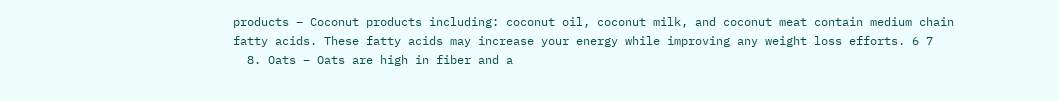products – Coconut products including: coconut oil, coconut milk, and coconut meat contain medium chain fatty acids. These fatty acids may increase your energy while improving any weight loss efforts. 6 7
  8. Oats – Oats are high in fiber and a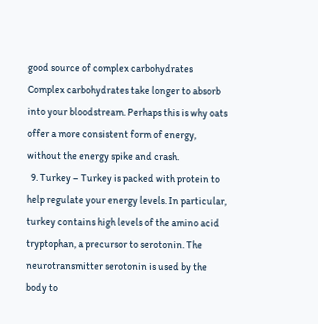good source of complex carbohydrates Complex carbohydrates take longer to absorb into your bloodstream. Perhaps this is why oats offer a more consistent form of energy, without the energy spike and crash.
  9. Turkey – Turkey is packed with protein to help regulate your energy levels. In particular, turkey contains high levels of the amino acid tryptophan, a precursor to serotonin. The neurotransmitter serotonin is used by the body to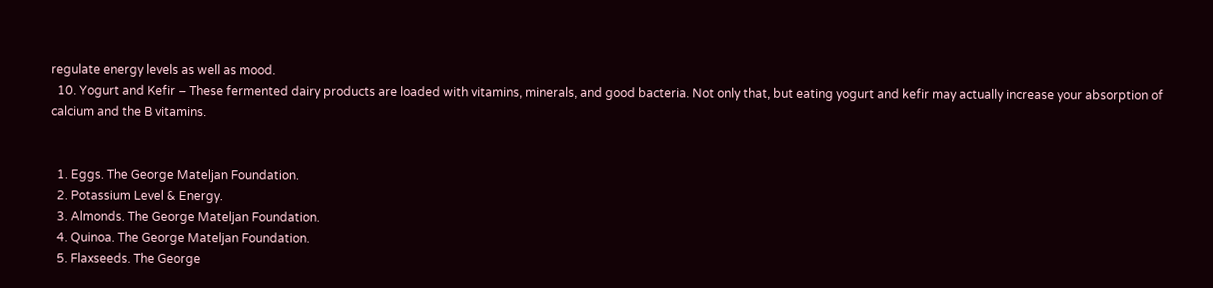regulate energy levels as well as mood.
  10. Yogurt and Kefir – These fermented dairy products are loaded with vitamins, minerals, and good bacteria. Not only that, but eating yogurt and kefir may actually increase your absorption of calcium and the B vitamins.


  1. Eggs. The George Mateljan Foundation.
  2. Potassium Level & Energy.
  3. Almonds. The George Mateljan Foundation.
  4. Quinoa. The George Mateljan Foundation.
  5. Flaxseeds. The George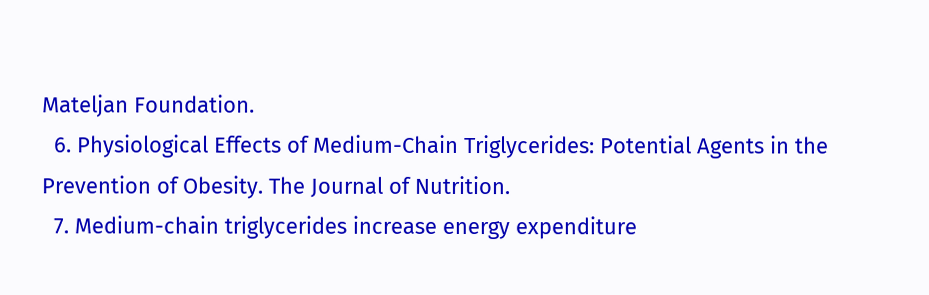Mateljan Foundation.
  6. Physiological Effects of Medium-Chain Triglycerides: Potential Agents in the Prevention of Obesity. The Journal of Nutrition.
  7. Medium-chain triglycerides increase energy expenditure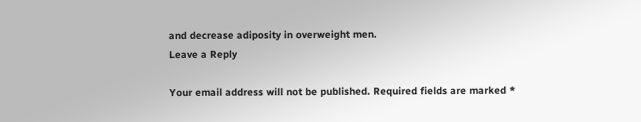and decrease adiposity in overweight men.
Leave a Reply

Your email address will not be published. Required fields are marked *